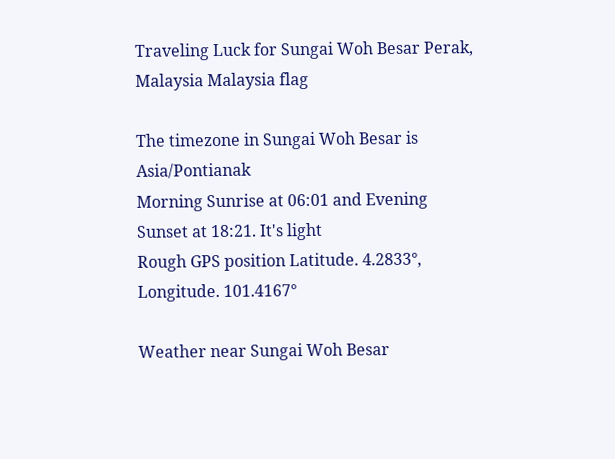Traveling Luck for Sungai Woh Besar Perak, Malaysia Malaysia flag

The timezone in Sungai Woh Besar is Asia/Pontianak
Morning Sunrise at 06:01 and Evening Sunset at 18:21. It's light
Rough GPS position Latitude. 4.2833°, Longitude. 101.4167°

Weather near Sungai Woh Besar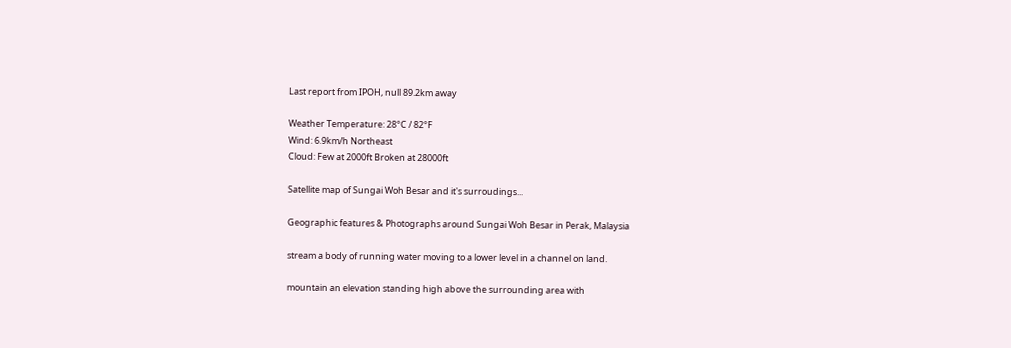Last report from IPOH, null 89.2km away

Weather Temperature: 28°C / 82°F
Wind: 6.9km/h Northeast
Cloud: Few at 2000ft Broken at 28000ft

Satellite map of Sungai Woh Besar and it's surroudings...

Geographic features & Photographs around Sungai Woh Besar in Perak, Malaysia

stream a body of running water moving to a lower level in a channel on land.

mountain an elevation standing high above the surrounding area with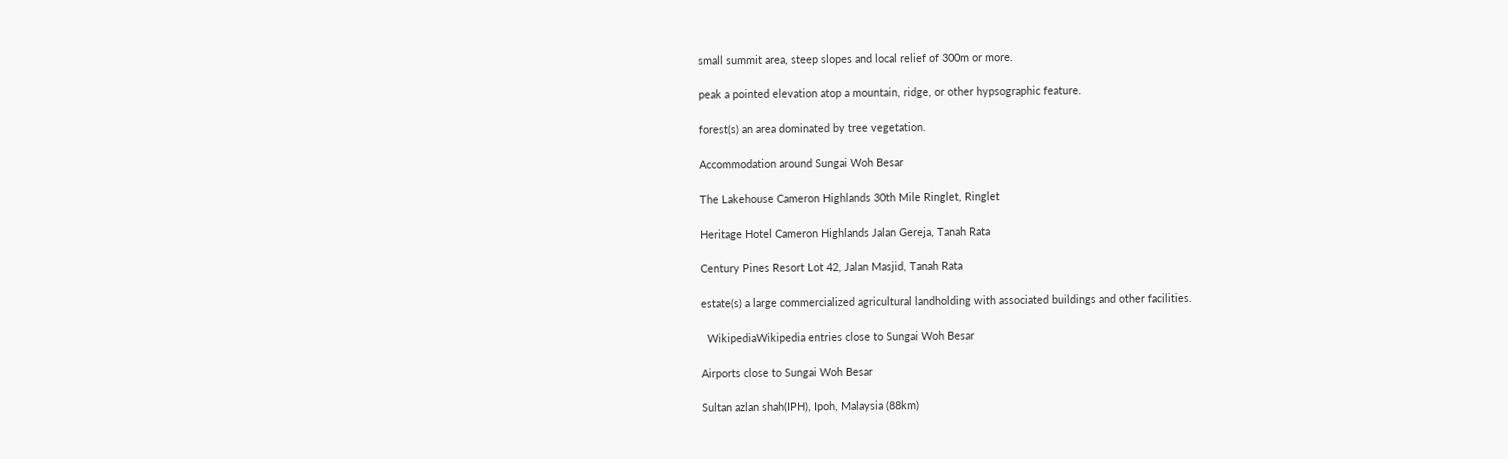small summit area, steep slopes and local relief of 300m or more.

peak a pointed elevation atop a mountain, ridge, or other hypsographic feature.

forest(s) an area dominated by tree vegetation.

Accommodation around Sungai Woh Besar

The Lakehouse Cameron Highlands 30th Mile Ringlet, Ringlet

Heritage Hotel Cameron Highlands Jalan Gereja, Tanah Rata

Century Pines Resort Lot 42, Jalan Masjid, Tanah Rata

estate(s) a large commercialized agricultural landholding with associated buildings and other facilities.

  WikipediaWikipedia entries close to Sungai Woh Besar

Airports close to Sungai Woh Besar

Sultan azlan shah(IPH), Ipoh, Malaysia (88km)